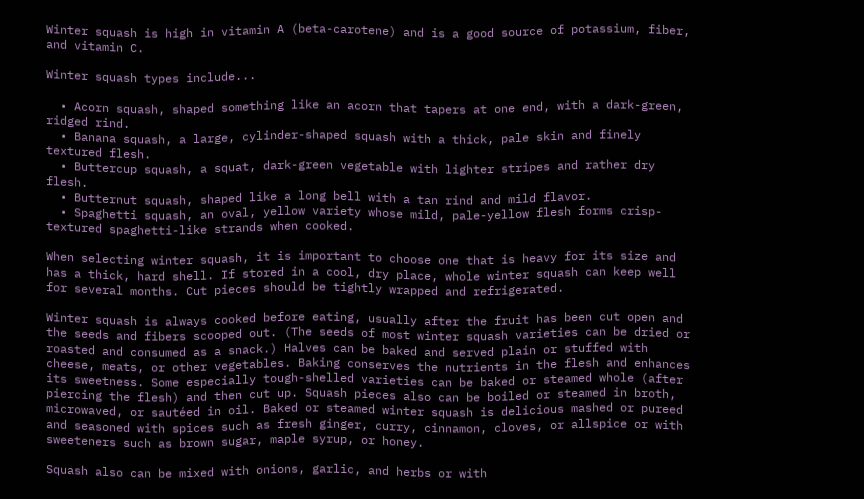Winter squash is high in vitamin A (beta-carotene) and is a good source of potassium, fiber, and vitamin C.

Winter squash types include...

  • Acorn squash, shaped something like an acorn that tapers at one end, with a dark-green, ridged rind.
  • Banana squash, a large, cylinder-shaped squash with a thick, pale skin and finely textured flesh.
  • Buttercup squash, a squat, dark-green vegetable with lighter stripes and rather dry flesh.
  • Butternut squash, shaped like a long bell with a tan rind and mild flavor.
  • Spaghetti squash, an oval, yellow variety whose mild, pale-yellow flesh forms crisp-textured spaghetti-like strands when cooked.

When selecting winter squash, it is important to choose one that is heavy for its size and has a thick, hard shell. If stored in a cool, dry place, whole winter squash can keep well for several months. Cut pieces should be tightly wrapped and refrigerated.

Winter squash is always cooked before eating, usually after the fruit has been cut open and the seeds and fibers scooped out. (The seeds of most winter squash varieties can be dried or roasted and consumed as a snack.) Halves can be baked and served plain or stuffed with cheese, meats, or other vegetables. Baking conserves the nutrients in the flesh and enhances its sweetness. Some especially tough-shelled varieties can be baked or steamed whole (after piercing the flesh) and then cut up. Squash pieces also can be boiled or steamed in broth, microwaved, or sautéed in oil. Baked or steamed winter squash is delicious mashed or pureed and seasoned with spices such as fresh ginger, curry, cinnamon, cloves, or allspice or with sweeteners such as brown sugar, maple syrup, or honey.

Squash also can be mixed with onions, garlic, and herbs or with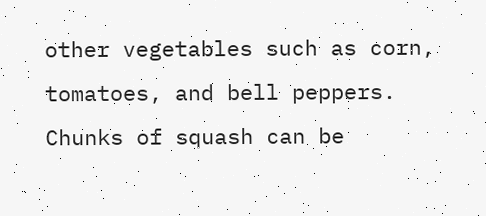other vegetables such as corn, tomatoes, and bell peppers. Chunks of squash can be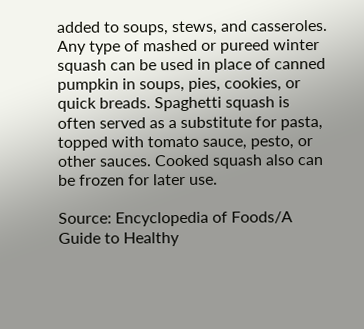added to soups, stews, and casseroles. Any type of mashed or pureed winter squash can be used in place of canned pumpkin in soups, pies, cookies, or quick breads. Spaghetti squash is often served as a substitute for pasta, topped with tomato sauce, pesto, or other sauces. Cooked squash also can be frozen for later use.

Source: Encyclopedia of Foods/A Guide to Healthy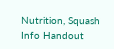Nutrition, Squash Info Handout